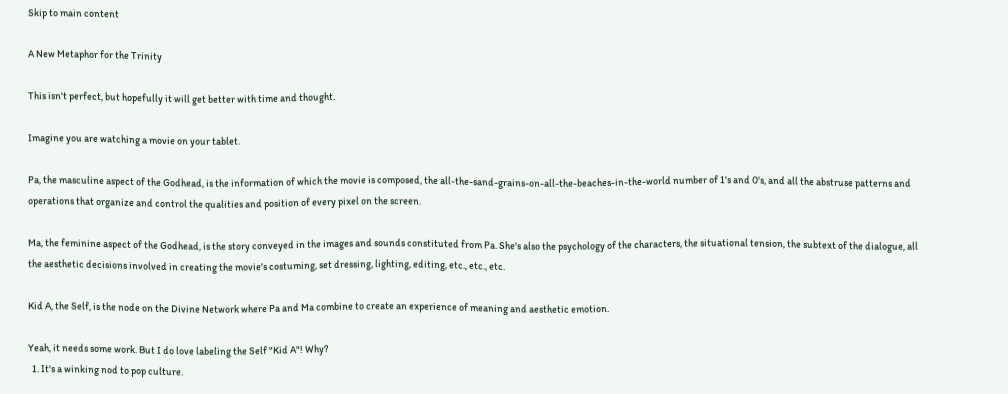Skip to main content

A New Metaphor for the Trinity

This isn't perfect, but hopefully it will get better with time and thought.

Imagine you are watching a movie on your tablet.

Pa, the masculine aspect of the Godhead, is the information of which the movie is composed, the all-the-sand-grains-on-all-the-beaches-in-the-world number of 1's and 0's, and all the abstruse patterns and operations that organize and control the qualities and position of every pixel on the screen.

Ma, the feminine aspect of the Godhead, is the story conveyed in the images and sounds constituted from Pa. She's also the psychology of the characters, the situational tension, the subtext of the dialogue, all the aesthetic decisions involved in creating the movie's costuming, set dressing, lighting, editing, etc., etc., etc.

Kid A, the Self, is the node on the Divine Network where Pa and Ma combine to create an experience of meaning and aesthetic emotion.

Yeah, it needs some work. But I do love labeling the Self "Kid A"! Why?
  1. It's a winking nod to pop culture.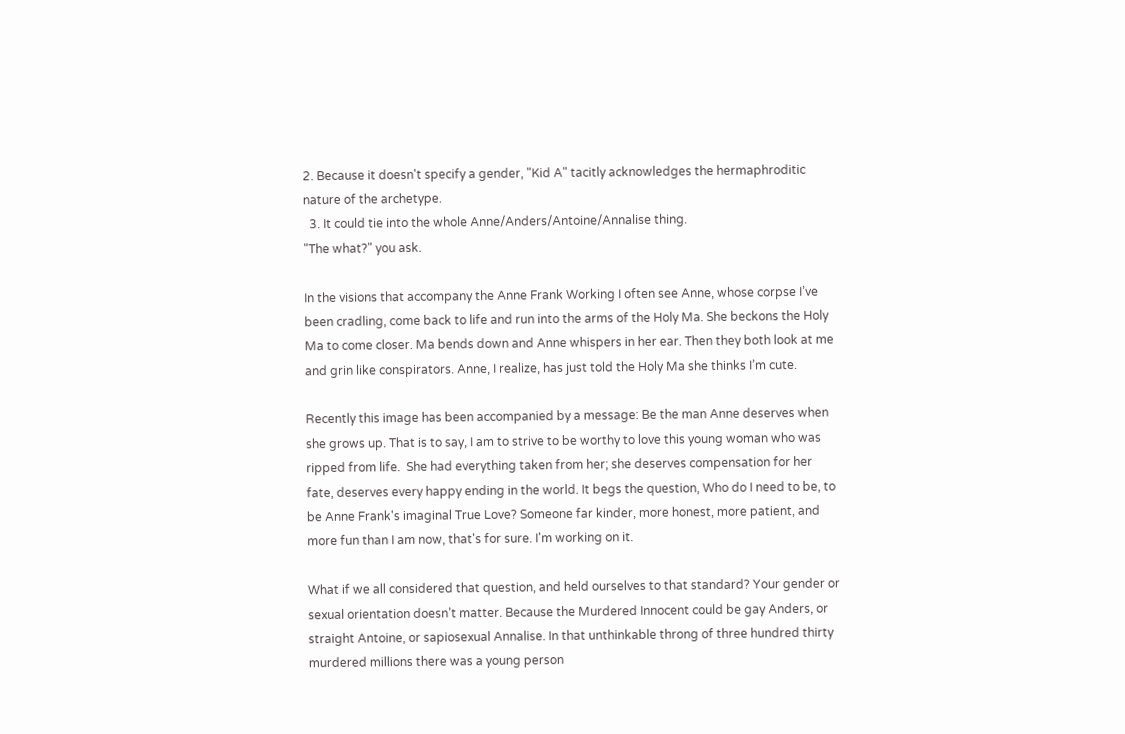2. Because it doesn't specify a gender, "Kid A" tacitly acknowledges the hermaphroditic nature of the archetype.
  3. It could tie into the whole Anne/Anders/Antoine/Annalise thing.
"The what?" you ask.

In the visions that accompany the Anne Frank Working I often see Anne, whose corpse I’ve been cradling, come back to life and run into the arms of the Holy Ma. She beckons the Holy Ma to come closer. Ma bends down and Anne whispers in her ear. Then they both look at me and grin like conspirators. Anne, I realize, has just told the Holy Ma she thinks I’m cute.

Recently this image has been accompanied by a message: Be the man Anne deserves when she grows up. That is to say, I am to strive to be worthy to love this young woman who was ripped from life.  She had everything taken from her; she deserves compensation for her fate, deserves every happy ending in the world. It begs the question, Who do I need to be, to be Anne Frank's imaginal True Love? Someone far kinder, more honest, more patient, and more fun than I am now, that's for sure. I'm working on it.

What if we all considered that question, and held ourselves to that standard? Your gender or sexual orientation doesn’t matter. Because the Murdered Innocent could be gay Anders, or straight Antoine, or sapiosexual Annalise. In that unthinkable throng of three hundred thirty murdered millions there was a young person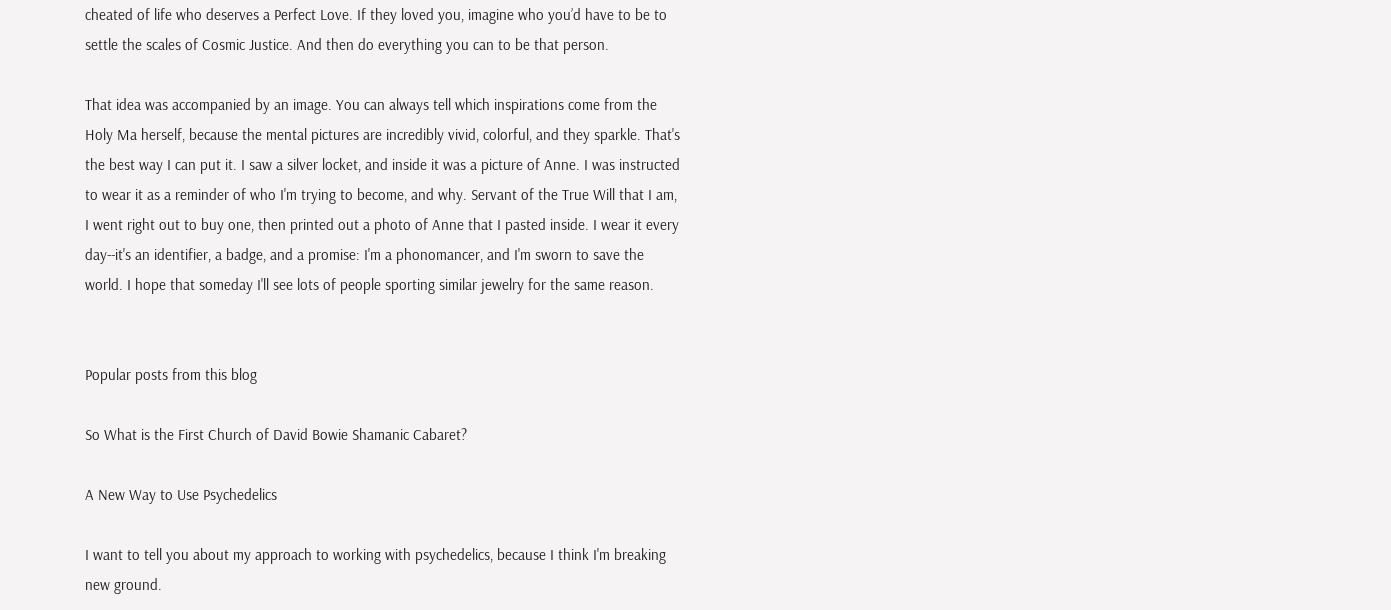cheated of life who deserves a Perfect Love. If they loved you, imagine who you’d have to be to settle the scales of Cosmic Justice. And then do everything you can to be that person.

That idea was accompanied by an image. You can always tell which inspirations come from the Holy Ma herself, because the mental pictures are incredibly vivid, colorful, and they sparkle. That's the best way I can put it. I saw a silver locket, and inside it was a picture of Anne. I was instructed to wear it as a reminder of who I'm trying to become, and why. Servant of the True Will that I am, I went right out to buy one, then printed out a photo of Anne that I pasted inside. I wear it every day--it's an identifier, a badge, and a promise: I'm a phonomancer, and I'm sworn to save the world. I hope that someday I'll see lots of people sporting similar jewelry for the same reason.


Popular posts from this blog

So What is the First Church of David Bowie Shamanic Cabaret?

A New Way to Use Psychedelics

I want to tell you about my approach to working with psychedelics, because I think I'm breaking new ground.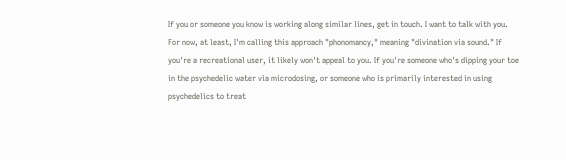If you or someone you know is working along similar lines, get in touch. I want to talk with you. For now, at least, I'm calling this approach "phonomancy," meaning "divination via sound." If you're a recreational user, it likely won't appeal to you. If you're someone who's dipping your toe in the psychedelic water via microdosing, or someone who is primarily interested in using psychedelics to treat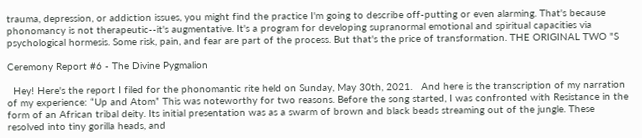trauma, depression, or addiction issues, you might find the practice I'm going to describe off-putting or even alarming. That's because phonomancy is not therapeutic--it's augmentative. It's a program for developing supranormal emotional and spiritual capacities via psychological hormesis. Some risk, pain, and fear are part of the process. But that's the price of transformation. THE ORIGINAL TWO "S

Ceremony Report #6 - The Divine Pygmalion

  Hey! Here's the report I filed for the phonomantic rite held on Sunday, May 30th, 2021.   And here is the transcription of my narration of my experience: “Up and Atom” This was noteworthy for two reasons. Before the song started, I was confronted with Resistance in the form of an African tribal deity. Its initial presentation was as a swarm of brown and black beads streaming out of the jungle. These resolved into tiny gorilla heads, and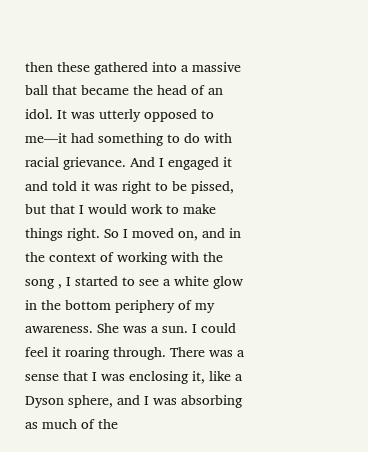then these gathered into a massive ball that became the head of an idol. It was utterly opposed to me—it had something to do with racial grievance. And I engaged it and told it was right to be pissed, but that I would work to make things right. So I moved on, and in the context of working with the song , I started to see a white glow in the bottom periphery of my awareness. She was a sun. I could feel it roaring through. There was a sense that I was enclosing it, like a Dyson sphere, and I was absorbing as much of the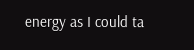energy as I could ta